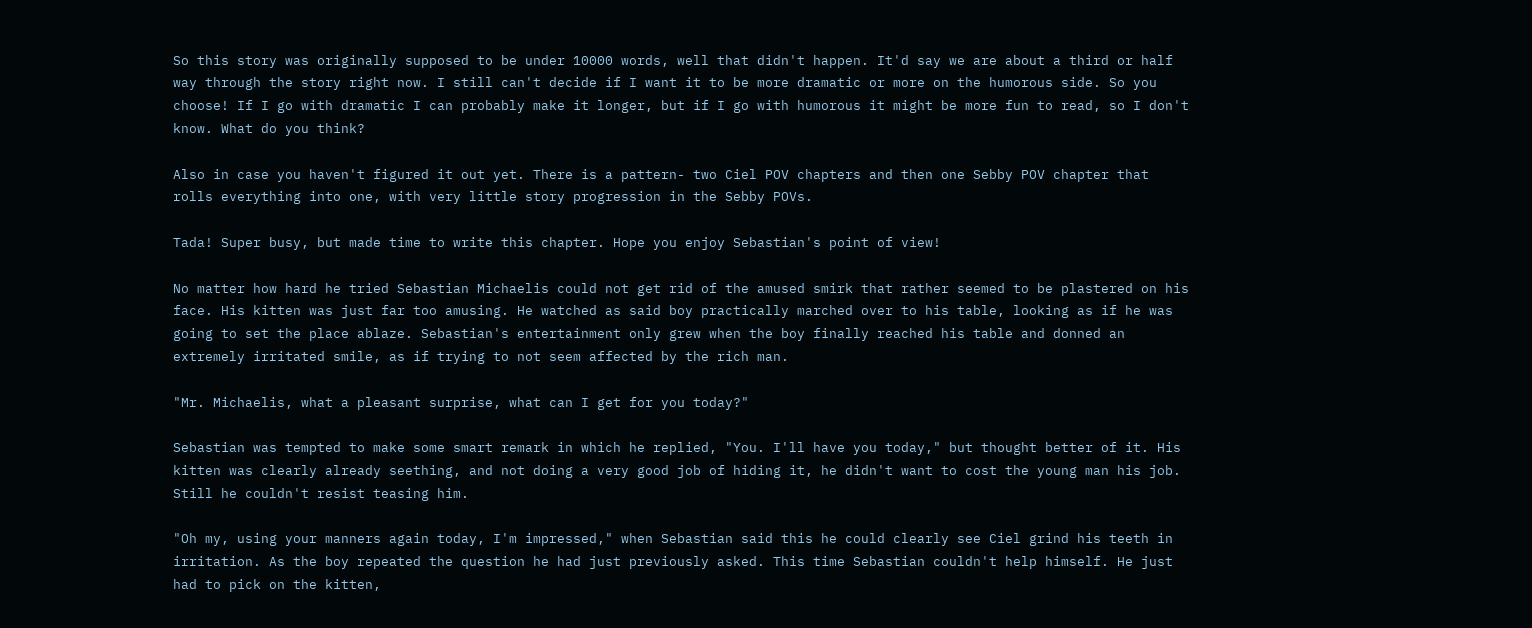So this story was originally supposed to be under 10000 words, well that didn't happen. It'd say we are about a third or half way through the story right now. I still can't decide if I want it to be more dramatic or more on the humorous side. So you choose! If I go with dramatic I can probably make it longer, but if I go with humorous it might be more fun to read, so I don't know. What do you think?

Also in case you haven't figured it out yet. There is a pattern- two Ciel POV chapters and then one Sebby POV chapter that rolls everything into one, with very little story progression in the Sebby POVs.

Tada! Super busy, but made time to write this chapter. Hope you enjoy Sebastian's point of view!

No matter how hard he tried Sebastian Michaelis could not get rid of the amused smirk that rather seemed to be plastered on his face. His kitten was just far too amusing. He watched as said boy practically marched over to his table, looking as if he was going to set the place ablaze. Sebastian's entertainment only grew when the boy finally reached his table and donned an extremely irritated smile, as if trying to not seem affected by the rich man.

"Mr. Michaelis, what a pleasant surprise, what can I get for you today?"

Sebastian was tempted to make some smart remark in which he replied, "You. I'll have you today," but thought better of it. His kitten was clearly already seething, and not doing a very good job of hiding it, he didn't want to cost the young man his job. Still he couldn't resist teasing him.

"Oh my, using your manners again today, I'm impressed," when Sebastian said this he could clearly see Ciel grind his teeth in irritation. As the boy repeated the question he had just previously asked. This time Sebastian couldn't help himself. He just had to pick on the kitten,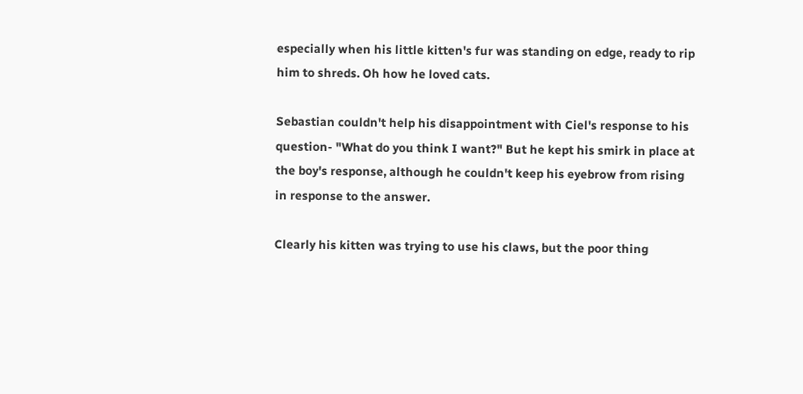especially when his little kitten's fur was standing on edge, ready to rip him to shreds. Oh how he loved cats.

Sebastian couldn't help his disappointment with Ciel's response to his question- "What do you think I want?" But he kept his smirk in place at the boy's response, although he couldn't keep his eyebrow from rising in response to the answer.

Clearly his kitten was trying to use his claws, but the poor thing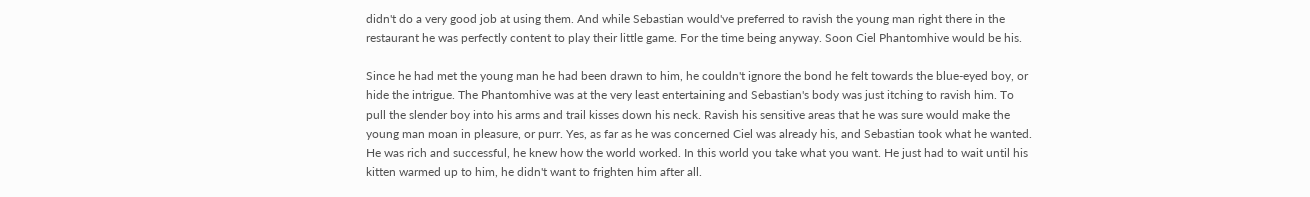didn't do a very good job at using them. And while Sebastian would've preferred to ravish the young man right there in the restaurant he was perfectly content to play their little game. For the time being anyway. Soon Ciel Phantomhive would be his.

Since he had met the young man he had been drawn to him, he couldn't ignore the bond he felt towards the blue-eyed boy, or hide the intrigue. The Phantomhive was at the very least entertaining and Sebastian's body was just itching to ravish him. To pull the slender boy into his arms and trail kisses down his neck. Ravish his sensitive areas that he was sure would make the young man moan in pleasure, or purr. Yes, as far as he was concerned Ciel was already his, and Sebastian took what he wanted. He was rich and successful, he knew how the world worked. In this world you take what you want. He just had to wait until his kitten warmed up to him, he didn't want to frighten him after all.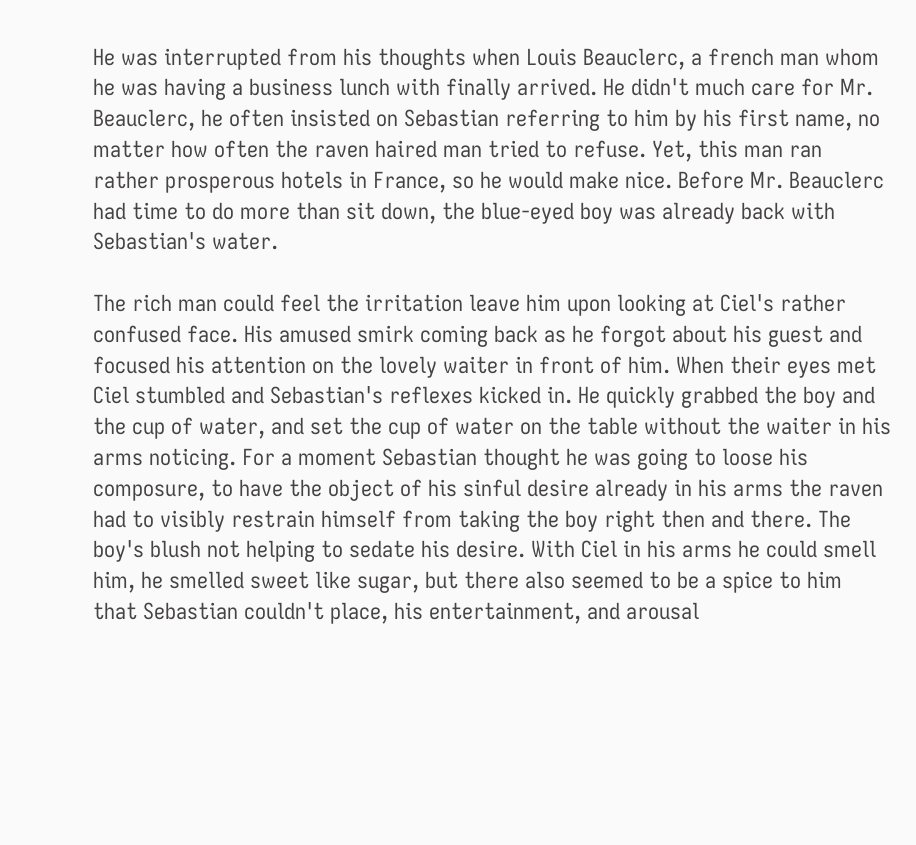He was interrupted from his thoughts when Louis Beauclerc, a french man whom he was having a business lunch with finally arrived. He didn't much care for Mr. Beauclerc, he often insisted on Sebastian referring to him by his first name, no matter how often the raven haired man tried to refuse. Yet, this man ran rather prosperous hotels in France, so he would make nice. Before Mr. Beauclerc had time to do more than sit down, the blue-eyed boy was already back with Sebastian's water.

The rich man could feel the irritation leave him upon looking at Ciel's rather confused face. His amused smirk coming back as he forgot about his guest and focused his attention on the lovely waiter in front of him. When their eyes met Ciel stumbled and Sebastian's reflexes kicked in. He quickly grabbed the boy and the cup of water, and set the cup of water on the table without the waiter in his arms noticing. For a moment Sebastian thought he was going to loose his composure, to have the object of his sinful desire already in his arms the raven had to visibly restrain himself from taking the boy right then and there. The boy's blush not helping to sedate his desire. With Ciel in his arms he could smell him, he smelled sweet like sugar, but there also seemed to be a spice to him that Sebastian couldn't place, his entertainment, and arousal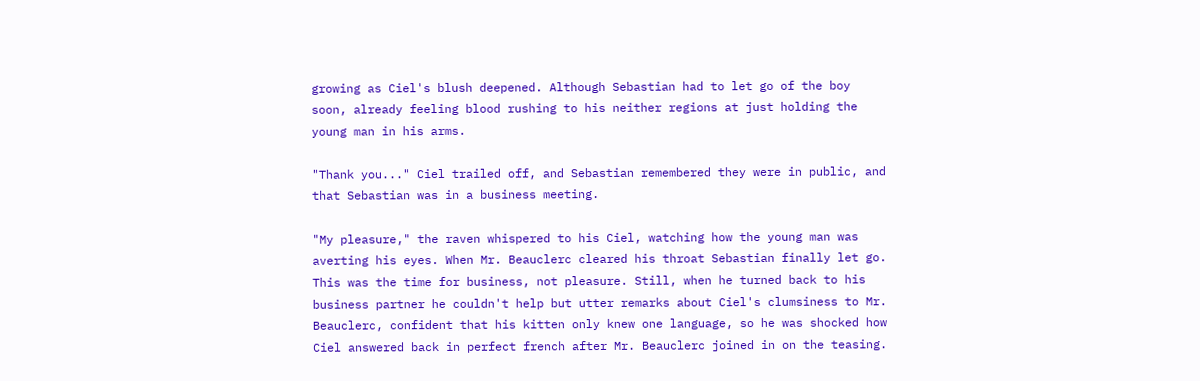growing as Ciel's blush deepened. Although Sebastian had to let go of the boy soon, already feeling blood rushing to his neither regions at just holding the young man in his arms.

"Thank you..." Ciel trailed off, and Sebastian remembered they were in public, and that Sebastian was in a business meeting.

"My pleasure," the raven whispered to his Ciel, watching how the young man was averting his eyes. When Mr. Beauclerc cleared his throat Sebastian finally let go. This was the time for business, not pleasure. Still, when he turned back to his business partner he couldn't help but utter remarks about Ciel's clumsiness to Mr. Beauclerc, confident that his kitten only knew one language, so he was shocked how Ciel answered back in perfect french after Mr. Beauclerc joined in on the teasing.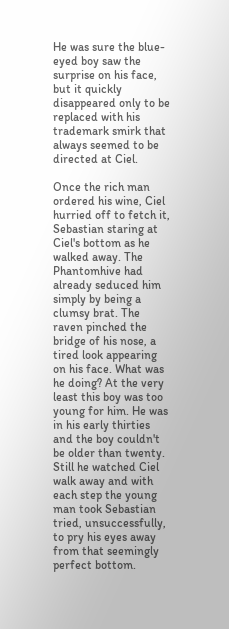He was sure the blue-eyed boy saw the surprise on his face, but it quickly disappeared only to be replaced with his trademark smirk that always seemed to be directed at Ciel.

Once the rich man ordered his wine, Ciel hurried off to fetch it, Sebastian staring at Ciel's bottom as he walked away. The Phantomhive had already seduced him simply by being a clumsy brat. The raven pinched the bridge of his nose, a tired look appearing on his face. What was he doing? At the very least this boy was too young for him. He was in his early thirties and the boy couldn't be older than twenty. Still he watched Ciel walk away and with each step the young man took Sebastian tried, unsuccessfully, to pry his eyes away from that seemingly perfect bottom.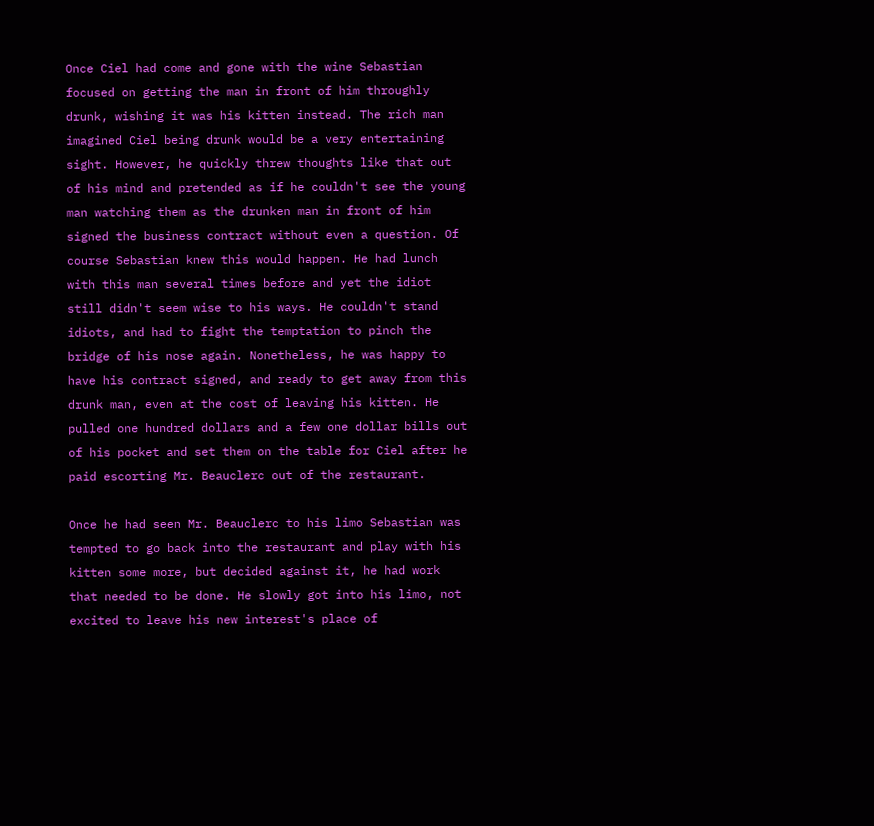Once Ciel had come and gone with the wine Sebastian focused on getting the man in front of him throughly drunk, wishing it was his kitten instead. The rich man imagined Ciel being drunk would be a very entertaining sight. However, he quickly threw thoughts like that out of his mind and pretended as if he couldn't see the young man watching them as the drunken man in front of him signed the business contract without even a question. Of course Sebastian knew this would happen. He had lunch with this man several times before and yet the idiot still didn't seem wise to his ways. He couldn't stand idiots, and had to fight the temptation to pinch the bridge of his nose again. Nonetheless, he was happy to have his contract signed, and ready to get away from this drunk man, even at the cost of leaving his kitten. He pulled one hundred dollars and a few one dollar bills out of his pocket and set them on the table for Ciel after he paid escorting Mr. Beauclerc out of the restaurant.

Once he had seen Mr. Beauclerc to his limo Sebastian was tempted to go back into the restaurant and play with his kitten some more, but decided against it, he had work that needed to be done. He slowly got into his limo, not excited to leave his new interest's place of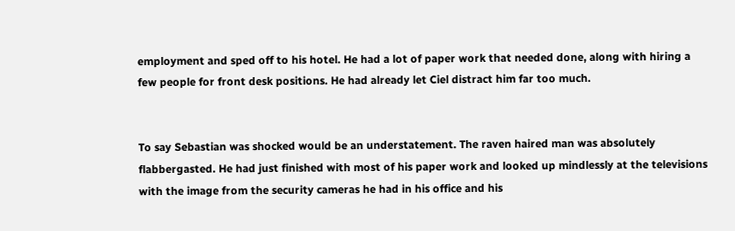employment and sped off to his hotel. He had a lot of paper work that needed done, along with hiring a few people for front desk positions. He had already let Ciel distract him far too much.


To say Sebastian was shocked would be an understatement. The raven haired man was absolutely flabbergasted. He had just finished with most of his paper work and looked up mindlessly at the televisions with the image from the security cameras he had in his office and his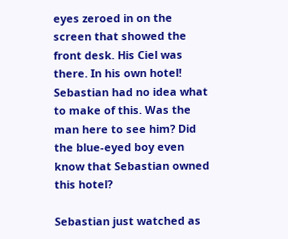eyes zeroed in on the screen that showed the front desk. His Ciel was there. In his own hotel! Sebastian had no idea what to make of this. Was the man here to see him? Did the blue-eyed boy even know that Sebastian owned this hotel?

Sebastian just watched as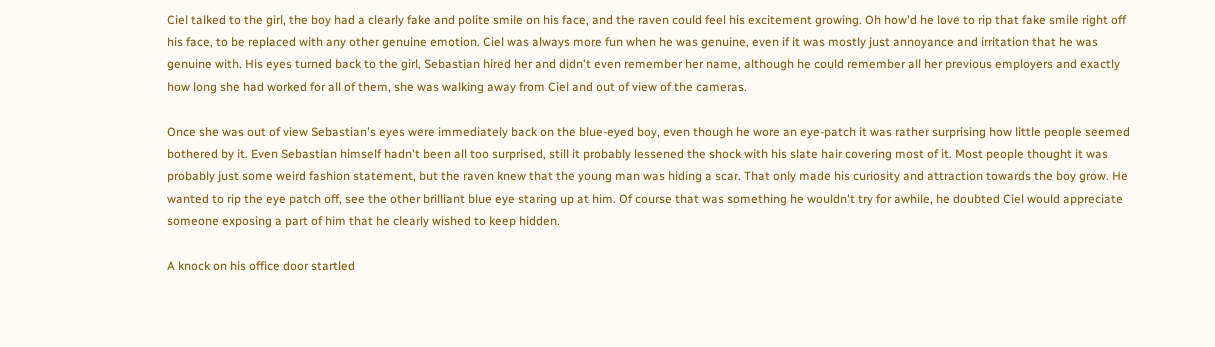Ciel talked to the girl, the boy had a clearly fake and polite smile on his face, and the raven could feel his excitement growing. Oh how'd he love to rip that fake smile right off his face, to be replaced with any other genuine emotion. Ciel was always more fun when he was genuine, even if it was mostly just annoyance and irritation that he was genuine with. His eyes turned back to the girl, Sebastian hired her and didn't even remember her name, although he could remember all her previous employers and exactly how long she had worked for all of them, she was walking away from Ciel and out of view of the cameras.

Once she was out of view Sebastian's eyes were immediately back on the blue-eyed boy, even though he wore an eye-patch it was rather surprising how little people seemed bothered by it. Even Sebastian himself hadn't been all too surprised, still it probably lessened the shock with his slate hair covering most of it. Most people thought it was probably just some weird fashion statement, but the raven knew that the young man was hiding a scar. That only made his curiosity and attraction towards the boy grow. He wanted to rip the eye patch off, see the other brilliant blue eye staring up at him. Of course that was something he wouldn't try for awhile, he doubted Ciel would appreciate someone exposing a part of him that he clearly wished to keep hidden.

A knock on his office door startled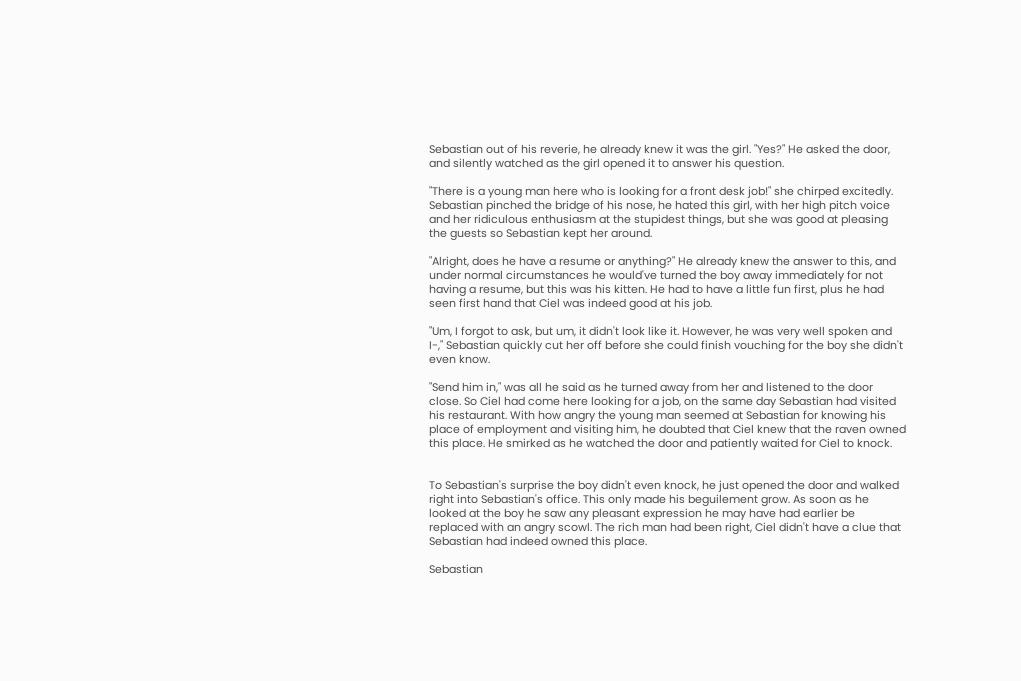Sebastian out of his reverie, he already knew it was the girl. "Yes?" He asked the door, and silently watched as the girl opened it to answer his question.

"There is a young man here who is looking for a front desk job!" she chirped excitedly. Sebastian pinched the bridge of his nose, he hated this girl, with her high pitch voice and her ridiculous enthusiasm at the stupidest things, but she was good at pleasing the guests so Sebastian kept her around.

"Alright, does he have a resume or anything?" He already knew the answer to this, and under normal circumstances he would've turned the boy away immediately for not having a resume, but this was his kitten. He had to have a little fun first, plus he had seen first hand that Ciel was indeed good at his job.

"Um, I forgot to ask, but um, it didn't look like it. However, he was very well spoken and I-," Sebastian quickly cut her off before she could finish vouching for the boy she didn't even know.

"Send him in," was all he said as he turned away from her and listened to the door close. So Ciel had come here looking for a job, on the same day Sebastian had visited his restaurant. With how angry the young man seemed at Sebastian for knowing his place of employment and visiting him, he doubted that Ciel knew that the raven owned this place. He smirked as he watched the door and patiently waited for Ciel to knock.


To Sebastian's surprise the boy didn't even knock, he just opened the door and walked right into Sebastian's office. This only made his beguilement grow. As soon as he looked at the boy he saw any pleasant expression he may have had earlier be replaced with an angry scowl. The rich man had been right, Ciel didn't have a clue that Sebastian had indeed owned this place.

Sebastian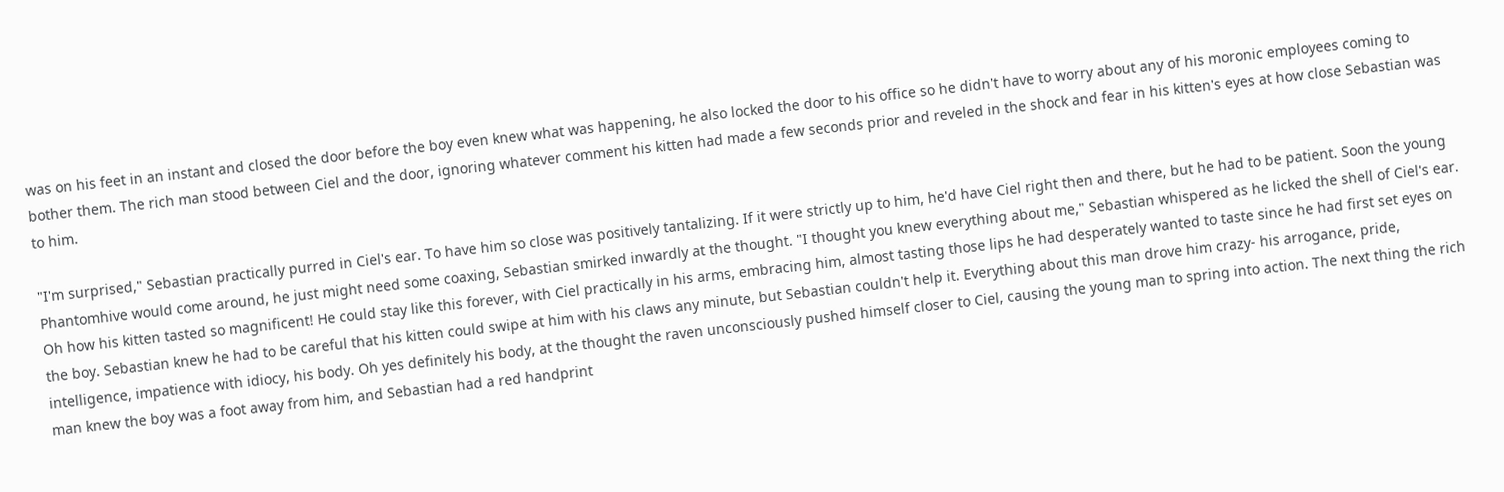was on his feet in an instant and closed the door before the boy even knew what was happening, he also locked the door to his office so he didn't have to worry about any of his moronic employees coming to bother them. The rich man stood between Ciel and the door, ignoring whatever comment his kitten had made a few seconds prior and reveled in the shock and fear in his kitten's eyes at how close Sebastian was to him.

"I'm surprised," Sebastian practically purred in Ciel's ear. To have him so close was positively tantalizing. If it were strictly up to him, he'd have Ciel right then and there, but he had to be patient. Soon the young Phantomhive would come around, he just might need some coaxing, Sebastian smirked inwardly at the thought. "I thought you knew everything about me," Sebastian whispered as he licked the shell of Ciel's ear. Oh how his kitten tasted so magnificent! He could stay like this forever, with Ciel practically in his arms, embracing him, almost tasting those lips he had desperately wanted to taste since he had first set eyes on the boy. Sebastian knew he had to be careful that his kitten could swipe at him with his claws any minute, but Sebastian couldn't help it. Everything about this man drove him crazy- his arrogance, pride, intelligence, impatience with idiocy, his body. Oh yes definitely his body, at the thought the raven unconsciously pushed himself closer to Ciel, causing the young man to spring into action. The next thing the rich man knew the boy was a foot away from him, and Sebastian had a red handprint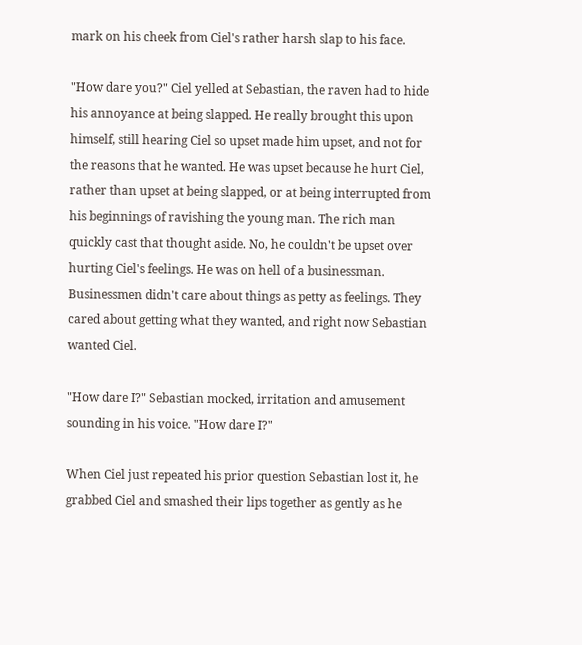mark on his cheek from Ciel's rather harsh slap to his face.

"How dare you?" Ciel yelled at Sebastian, the raven had to hide his annoyance at being slapped. He really brought this upon himself, still hearing Ciel so upset made him upset, and not for the reasons that he wanted. He was upset because he hurt Ciel, rather than upset at being slapped, or at being interrupted from his beginnings of ravishing the young man. The rich man quickly cast that thought aside. No, he couldn't be upset over hurting Ciel's feelings. He was on hell of a businessman. Businessmen didn't care about things as petty as feelings. They cared about getting what they wanted, and right now Sebastian wanted Ciel.

"How dare I?" Sebastian mocked, irritation and amusement sounding in his voice. "How dare I?"

When Ciel just repeated his prior question Sebastian lost it, he grabbed Ciel and smashed their lips together as gently as he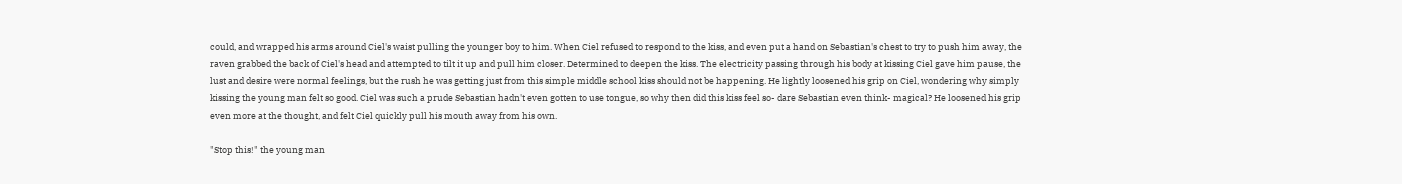could, and wrapped his arms around Ciel's waist pulling the younger boy to him. When Ciel refused to respond to the kiss, and even put a hand on Sebastian's chest to try to push him away, the raven grabbed the back of Ciel's head and attempted to tilt it up and pull him closer. Determined to deepen the kiss. The electricity passing through his body at kissing Ciel gave him pause, the lust and desire were normal feelings, but the rush he was getting just from this simple middle school kiss should not be happening. He lightly loosened his grip on Ciel, wondering why simply kissing the young man felt so good. Ciel was such a prude Sebastian hadn't even gotten to use tongue, so why then did this kiss feel so- dare Sebastian even think- magical? He loosened his grip even more at the thought, and felt Ciel quickly pull his mouth away from his own.

"Stop this!" the young man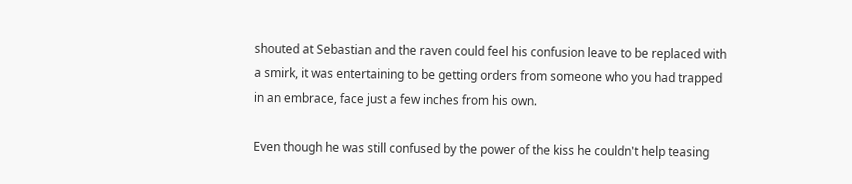shouted at Sebastian and the raven could feel his confusion leave to be replaced with a smirk, it was entertaining to be getting orders from someone who you had trapped in an embrace, face just a few inches from his own.

Even though he was still confused by the power of the kiss he couldn't help teasing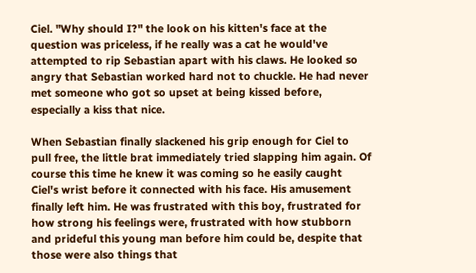Ciel. "Why should I?" the look on his kitten's face at the question was priceless, if he really was a cat he would've attempted to rip Sebastian apart with his claws. He looked so angry that Sebastian worked hard not to chuckle. He had never met someone who got so upset at being kissed before, especially a kiss that nice.

When Sebastian finally slackened his grip enough for Ciel to pull free, the little brat immediately tried slapping him again. Of course this time he knew it was coming so he easily caught Ciel's wrist before it connected with his face. His amusement finally left him. He was frustrated with this boy, frustrated for how strong his feelings were, frustrated with how stubborn and prideful this young man before him could be, despite that those were also things that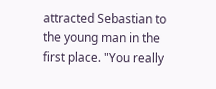attracted Sebastian to the young man in the first place. "You really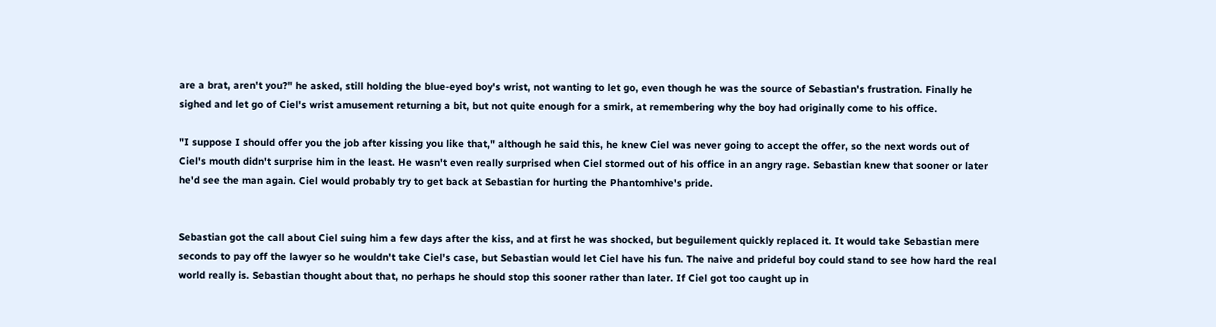are a brat, aren't you?" he asked, still holding the blue-eyed boy's wrist, not wanting to let go, even though he was the source of Sebastian's frustration. Finally he sighed and let go of Ciel's wrist amusement returning a bit, but not quite enough for a smirk, at remembering why the boy had originally come to his office.

"I suppose I should offer you the job after kissing you like that," although he said this, he knew Ciel was never going to accept the offer, so the next words out of Ciel's mouth didn't surprise him in the least. He wasn't even really surprised when Ciel stormed out of his office in an angry rage. Sebastian knew that sooner or later he'd see the man again. Ciel would probably try to get back at Sebastian for hurting the Phantomhive's pride.


Sebastian got the call about Ciel suing him a few days after the kiss, and at first he was shocked, but beguilement quickly replaced it. It would take Sebastian mere seconds to pay off the lawyer so he wouldn't take Ciel's case, but Sebastian would let Ciel have his fun. The naive and prideful boy could stand to see how hard the real world really is. Sebastian thought about that, no perhaps he should stop this sooner rather than later. If Ciel got too caught up in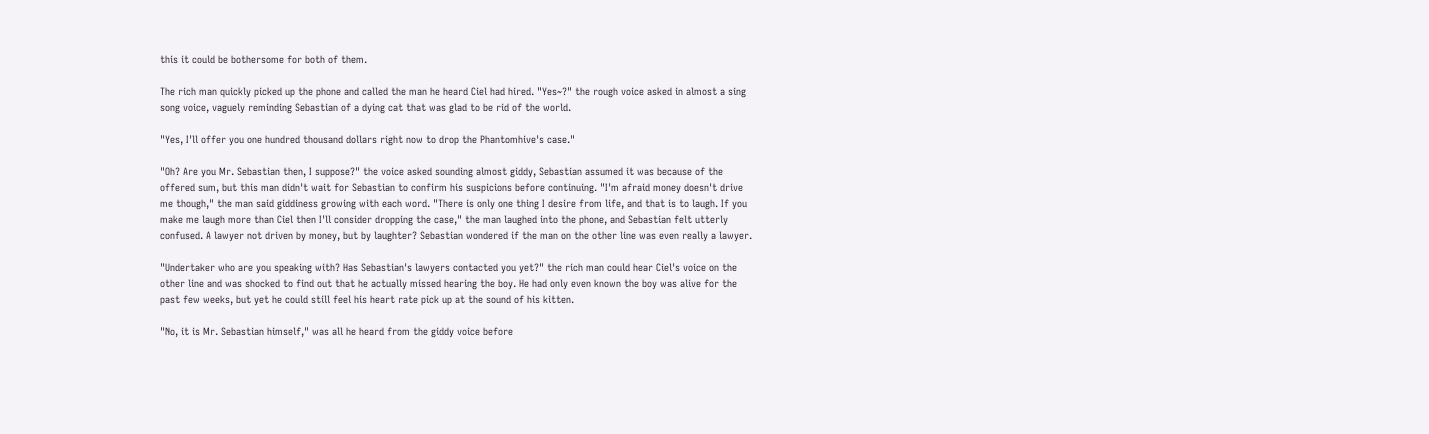this it could be bothersome for both of them.

The rich man quickly picked up the phone and called the man he heard Ciel had hired. "Yes~?" the rough voice asked in almost a sing song voice, vaguely reminding Sebastian of a dying cat that was glad to be rid of the world.

"Yes, I'll offer you one hundred thousand dollars right now to drop the Phantomhive's case."

"Oh? Are you Mr. Sebastian then, I suppose?" the voice asked sounding almost giddy, Sebastian assumed it was because of the offered sum, but this man didn't wait for Sebastian to confirm his suspicions before continuing. "I'm afraid money doesn't drive me though," the man said giddiness growing with each word. "There is only one thing I desire from life, and that is to laugh. If you make me laugh more than Ciel then I'll consider dropping the case," the man laughed into the phone, and Sebastian felt utterly confused. A lawyer not driven by money, but by laughter? Sebastian wondered if the man on the other line was even really a lawyer.

"Undertaker who are you speaking with? Has Sebastian's lawyers contacted you yet?" the rich man could hear Ciel's voice on the other line and was shocked to find out that he actually missed hearing the boy. He had only even known the boy was alive for the past few weeks, but yet he could still feel his heart rate pick up at the sound of his kitten.

"No, it is Mr. Sebastian himself," was all he heard from the giddy voice before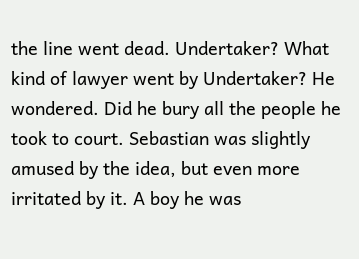the line went dead. Undertaker? What kind of lawyer went by Undertaker? He wondered. Did he bury all the people he took to court. Sebastian was slightly amused by the idea, but even more irritated by it. A boy he was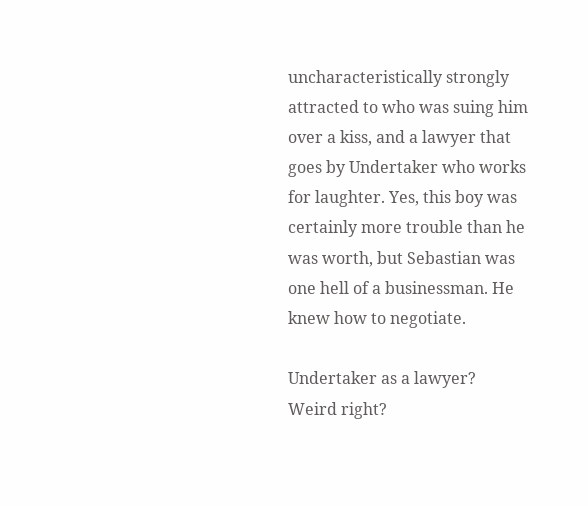uncharacteristically strongly attracted to who was suing him over a kiss, and a lawyer that goes by Undertaker who works for laughter. Yes, this boy was certainly more trouble than he was worth, but Sebastian was one hell of a businessman. He knew how to negotiate.

Undertaker as a lawyer? Weird right?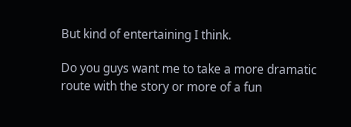But kind of entertaining I think.

Do you guys want me to take a more dramatic route with the story or more of a fun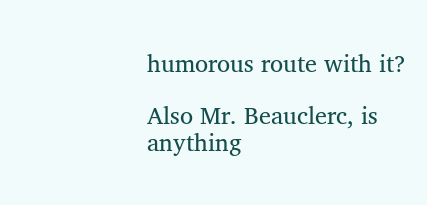humorous route with it?

Also Mr. Beauclerc, is anything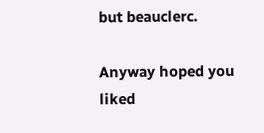but beauclerc.

Anyway hoped you liked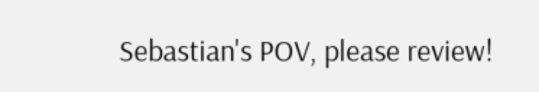Sebastian's POV, please review!